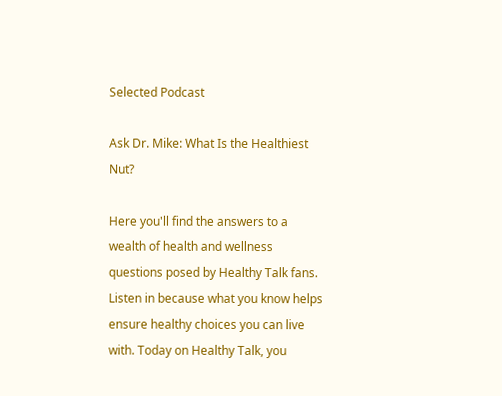Selected Podcast

Ask Dr. Mike: What Is the Healthiest Nut?

Here you'll find the answers to a wealth of health and wellness questions posed by Healthy Talk fans. Listen in because what you know helps ensure healthy choices you can live with. Today on Healthy Talk, you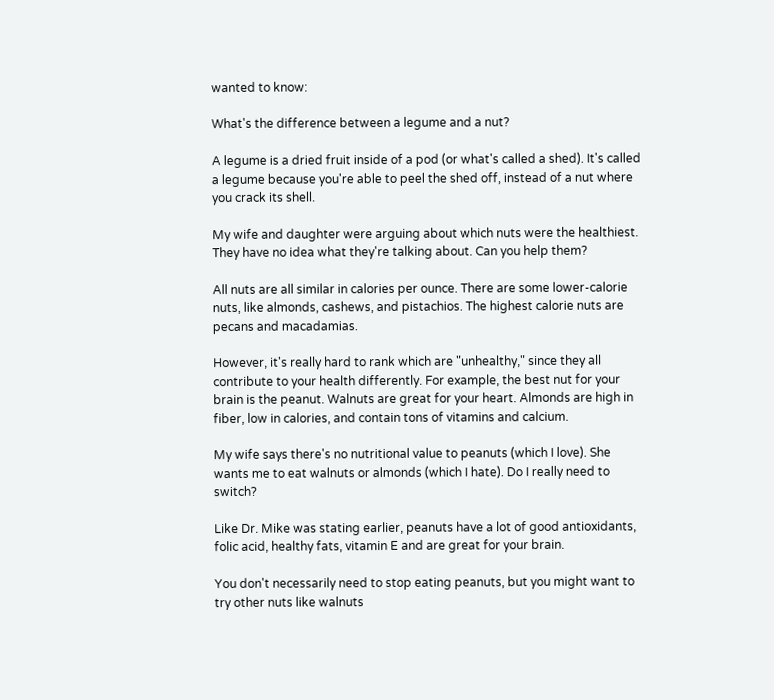wanted to know:

What's the difference between a legume and a nut?

A legume is a dried fruit inside of a pod (or what's called a shed). It's called a legume because you're able to peel the shed off, instead of a nut where you crack its shell.

My wife and daughter were arguing about which nuts were the healthiest. They have no idea what they're talking about. Can you help them?

All nuts are all similar in calories per ounce. There are some lower-calorie nuts, like almonds, cashews, and pistachios. The highest calorie nuts are pecans and macadamias.

However, it's really hard to rank which are "unhealthy," since they all contribute to your health differently. For example, the best nut for your brain is the peanut. Walnuts are great for your heart. Almonds are high in fiber, low in calories, and contain tons of vitamins and calcium.

My wife says there's no nutritional value to peanuts (which I love). She wants me to eat walnuts or almonds (which I hate). Do I really need to switch?

Like Dr. Mike was stating earlier, peanuts have a lot of good antioxidants, folic acid, healthy fats, vitamin E and are great for your brain.

You don't necessarily need to stop eating peanuts, but you might want to try other nuts like walnuts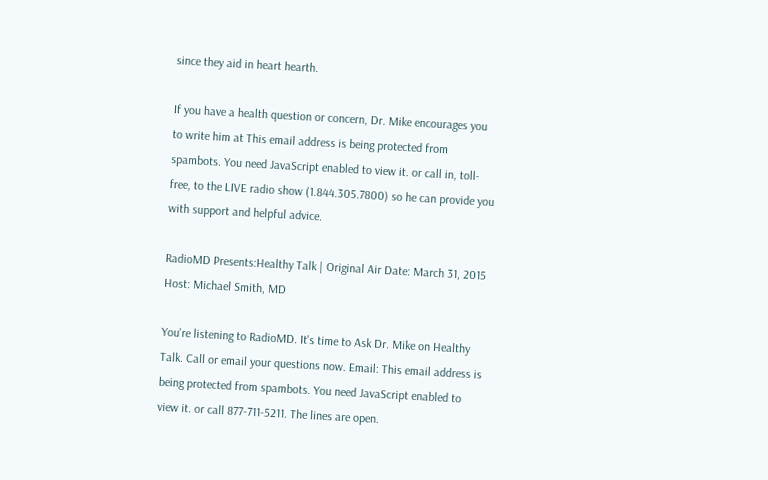since they aid in heart hearth.

If you have a health question or concern, Dr. Mike encourages you to write him at This email address is being protected from spambots. You need JavaScript enabled to view it. or call in, toll-free, to the LIVE radio show (1.844.305.7800) so he can provide you with support and helpful advice.

RadioMD Presents:Healthy Talk | Original Air Date: March 31, 2015
Host: Michael Smith, MD

You're listening to RadioMD. It's time to Ask Dr. Mike on Healthy Talk. Call or email your questions now. Email: This email address is being protected from spambots. You need JavaScript enabled to view it. or call 877-711-5211. The lines are open.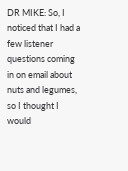DR MIKE: So, I noticed that I had a few listener questions coming in on email about nuts and legumes, so I thought I would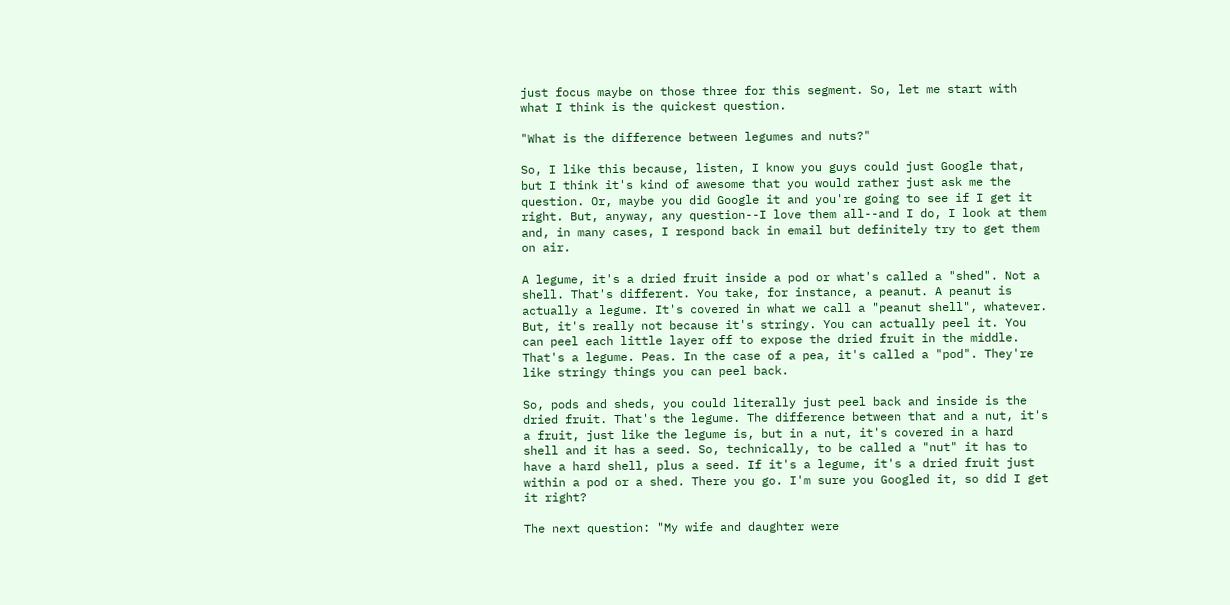just focus maybe on those three for this segment. So, let me start with what I think is the quickest question.

"What is the difference between legumes and nuts?"

So, I like this because, listen, I know you guys could just Google that, but I think it's kind of awesome that you would rather just ask me the question. Or, maybe you did Google it and you're going to see if I get it right. But, anyway, any question--I love them all--and I do, I look at them and, in many cases, I respond back in email but definitely try to get them on air.

A legume, it's a dried fruit inside a pod or what's called a "shed". Not a shell. That's different. You take, for instance, a peanut. A peanut is actually a legume. It's covered in what we call a "peanut shell", whatever. But, it's really not because it's stringy. You can actually peel it. You can peel each little layer off to expose the dried fruit in the middle. That's a legume. Peas. In the case of a pea, it's called a "pod". They're like stringy things you can peel back.

So, pods and sheds, you could literally just peel back and inside is the dried fruit. That's the legume. The difference between that and a nut, it's a fruit, just like the legume is, but in a nut, it's covered in a hard shell and it has a seed. So, technically, to be called a "nut" it has to have a hard shell, plus a seed. If it's a legume, it's a dried fruit just within a pod or a shed. There you go. I'm sure you Googled it, so did I get it right?

The next question: "My wife and daughter were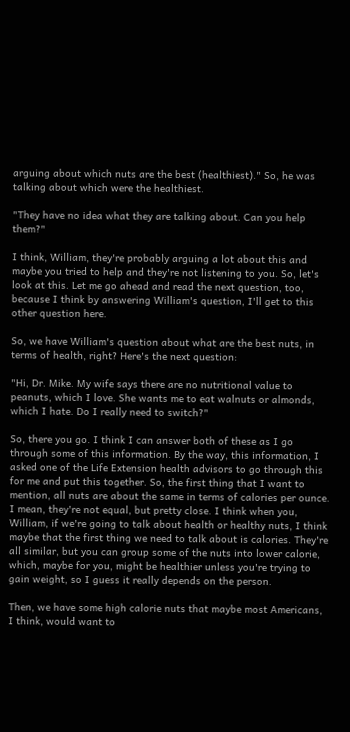arguing about which nuts are the best (healthiest)." So, he was talking about which were the healthiest.

"They have no idea what they are talking about. Can you help them?"

I think, William, they're probably arguing a lot about this and maybe you tried to help and they're not listening to you. So, let's look at this. Let me go ahead and read the next question, too, because I think by answering William's question, I'll get to this other question here.

So, we have William's question about what are the best nuts, in terms of health, right? Here's the next question:

"Hi, Dr. Mike. My wife says there are no nutritional value to peanuts, which I love. She wants me to eat walnuts or almonds, which I hate. Do I really need to switch?"

So, there you go. I think I can answer both of these as I go through some of this information. By the way, this information, I asked one of the Life Extension health advisors to go through this for me and put this together. So, the first thing that I want to mention, all nuts are about the same in terms of calories per ounce. I mean, they're not equal, but pretty close. I think when you, William, if we're going to talk about health or healthy nuts, I think maybe that the first thing we need to talk about is calories. They're all similar, but you can group some of the nuts into lower calorie, which, maybe for you, might be healthier unless you're trying to gain weight, so I guess it really depends on the person.

Then, we have some high calorie nuts that maybe most Americans, I think, would want to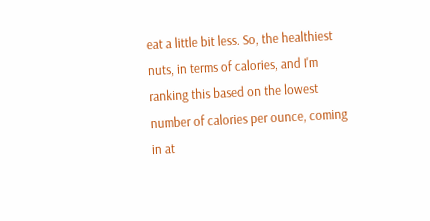eat a little bit less. So, the healthiest nuts, in terms of calories, and I'm ranking this based on the lowest number of calories per ounce, coming in at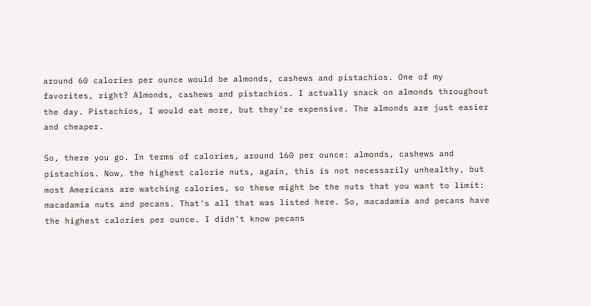around 60 calories per ounce would be almonds, cashews and pistachios. One of my favorites, right? Almonds, cashews and pistachios. I actually snack on almonds throughout the day. Pistachios, I would eat more, but they're expensive. The almonds are just easier and cheaper.

So, there you go. In terms of calories, around 160 per ounce: almonds, cashews and pistachios. Now, the highest calorie nuts, again, this is not necessarily unhealthy, but most Americans are watching calories, so these might be the nuts that you want to limit: macadamia nuts and pecans. That's all that was listed here. So, macadamia and pecans have the highest calories per ounce. I didn't know pecans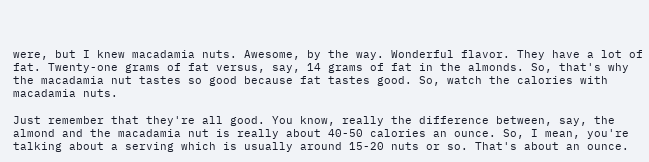were, but I knew macadamia nuts. Awesome, by the way. Wonderful flavor. They have a lot of fat. Twenty-one grams of fat versus, say, 14 grams of fat in the almonds. So, that's why the macadamia nut tastes so good because fat tastes good. So, watch the calories with macadamia nuts.

Just remember that they're all good. You know, really the difference between, say, the almond and the macadamia nut is really about 40-50 calories an ounce. So, I mean, you're talking about a serving which is usually around 15-20 nuts or so. That's about an ounce.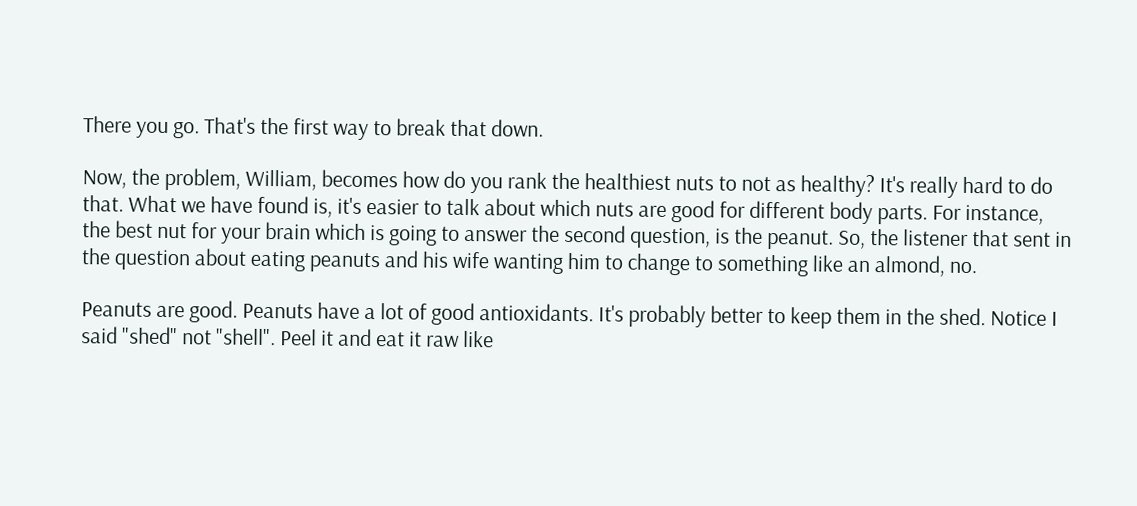There you go. That's the first way to break that down.

Now, the problem, William, becomes how do you rank the healthiest nuts to not as healthy? It's really hard to do that. What we have found is, it's easier to talk about which nuts are good for different body parts. For instance, the best nut for your brain which is going to answer the second question, is the peanut. So, the listener that sent in the question about eating peanuts and his wife wanting him to change to something like an almond, no.

Peanuts are good. Peanuts have a lot of good antioxidants. It's probably better to keep them in the shed. Notice I said "shed" not "shell". Peel it and eat it raw like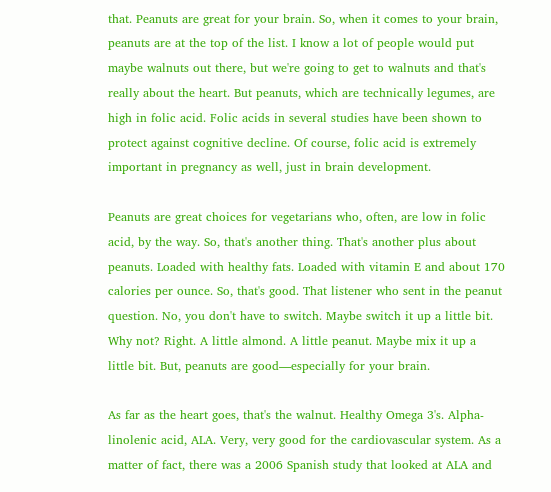that. Peanuts are great for your brain. So, when it comes to your brain, peanuts are at the top of the list. I know a lot of people would put maybe walnuts out there, but we're going to get to walnuts and that's really about the heart. But peanuts, which are technically legumes, are high in folic acid. Folic acids in several studies have been shown to protect against cognitive decline. Of course, folic acid is extremely important in pregnancy as well, just in brain development.

Peanuts are great choices for vegetarians who, often, are low in folic acid, by the way. So, that's another thing. That's another plus about peanuts. Loaded with healthy fats. Loaded with vitamin E and about 170 calories per ounce. So, that's good. That listener who sent in the peanut question. No, you don't have to switch. Maybe switch it up a little bit. Why not? Right. A little almond. A little peanut. Maybe mix it up a little bit. But, peanuts are good—especially for your brain.

As far as the heart goes, that's the walnut. Healthy Omega 3's. Alpha-linolenic acid, ALA. Very, very good for the cardiovascular system. As a matter of fact, there was a 2006 Spanish study that looked at ALA and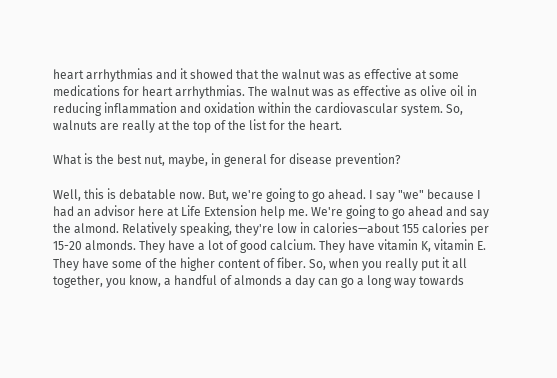heart arrhythmias and it showed that the walnut was as effective at some medications for heart arrhythmias. The walnut was as effective as olive oil in reducing inflammation and oxidation within the cardiovascular system. So, walnuts are really at the top of the list for the heart.

What is the best nut, maybe, in general for disease prevention?

Well, this is debatable now. But, we're going to go ahead. I say "we" because I had an advisor here at Life Extension help me. We're going to go ahead and say the almond. Relatively speaking, they're low in calories—about 155 calories per 15-20 almonds. They have a lot of good calcium. They have vitamin K, vitamin E. They have some of the higher content of fiber. So, when you really put it all together, you know, a handful of almonds a day can go a long way towards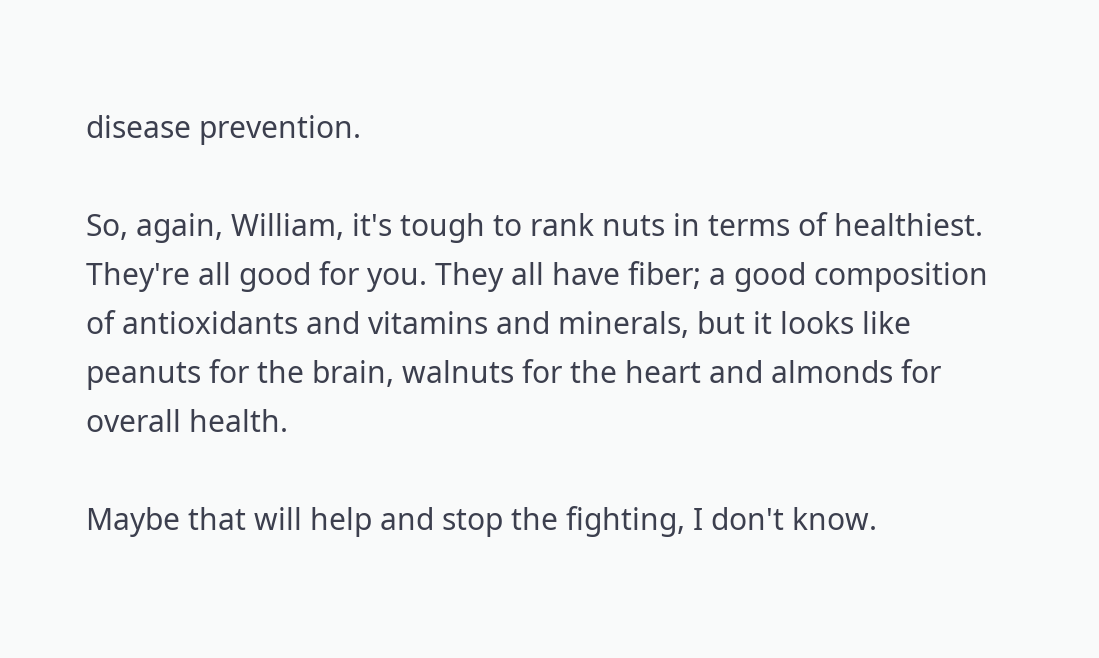disease prevention.

So, again, William, it's tough to rank nuts in terms of healthiest. They're all good for you. They all have fiber; a good composition of antioxidants and vitamins and minerals, but it looks like peanuts for the brain, walnuts for the heart and almonds for overall health.

Maybe that will help and stop the fighting, I don't know.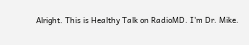Alright. This is Healthy Talk on RadioMD. I'm Dr. Mike.